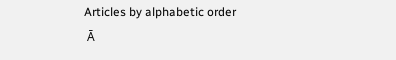Articles by alphabetic order
 Ā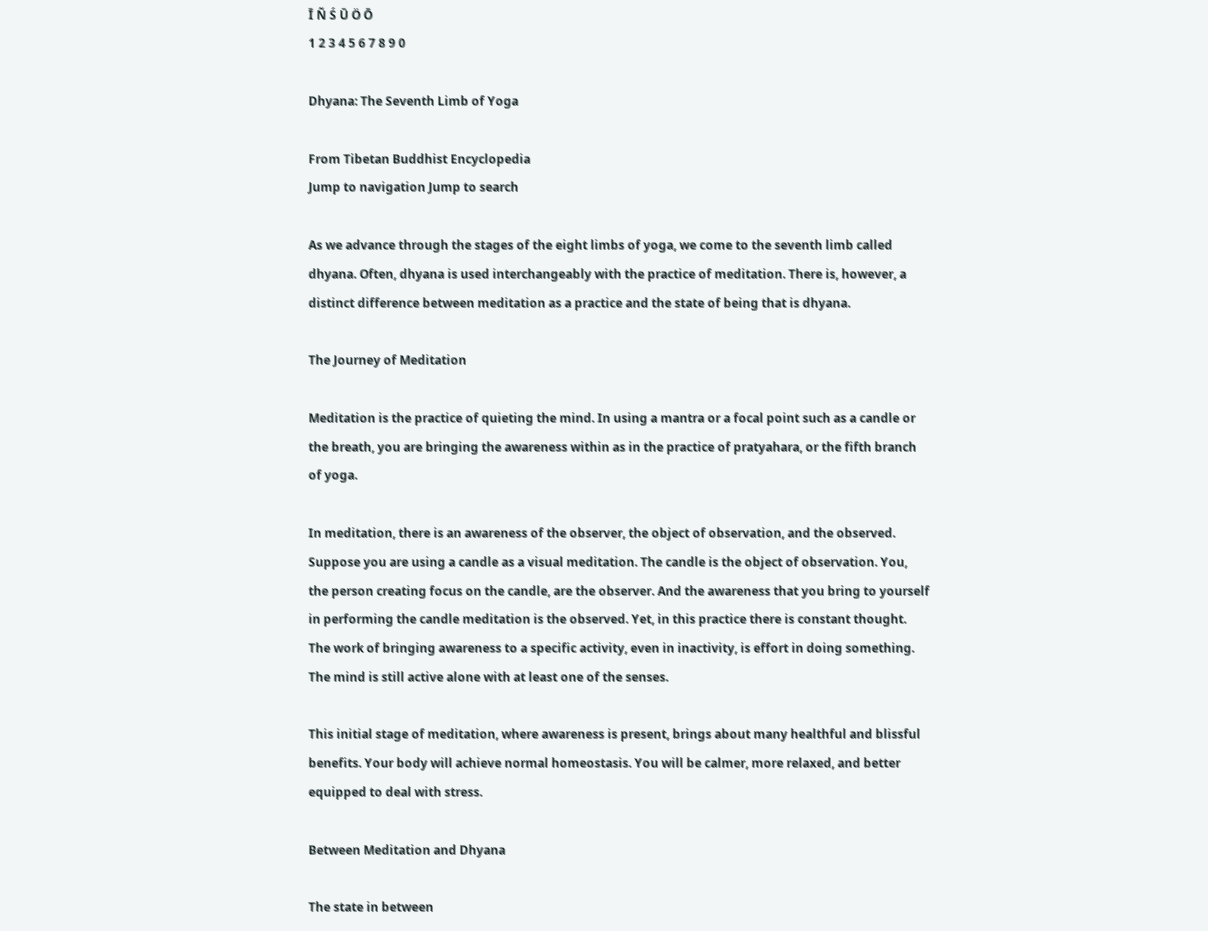Ī Ñ Ś Ū Ö Ō
1 2 3 4 5 6 7 8 9 0

Dhyana: The Seventh Limb of Yoga

From Tibetan Buddhist Encyclopedia
Jump to navigation Jump to search

As we advance through the stages of the eight limbs of yoga, we come to the seventh limb called dhyana. Often, dhyana is used interchangeably with the practice of meditation. There is, however, a distinct difference between meditation as a practice and the state of being that is dhyana.

The Journey of Meditation

Meditation is the practice of quieting the mind. In using a mantra or a focal point such as a candle or the breath, you are bringing the awareness within as in the practice of pratyahara, or the fifth branch of yoga.

In meditation, there is an awareness of the observer, the object of observation, and the observed. Suppose you are using a candle as a visual meditation. The candle is the object of observation. You, the person creating focus on the candle, are the observer. And the awareness that you bring to yourself in performing the candle meditation is the observed. Yet, in this practice there is constant thought. The work of bringing awareness to a specific activity, even in inactivity, is effort in doing something. The mind is still active alone with at least one of the senses.

This initial stage of meditation, where awareness is present, brings about many healthful and blissful benefits. Your body will achieve normal homeostasis. You will be calmer, more relaxed, and better equipped to deal with stress.

Between Meditation and Dhyana

The state in between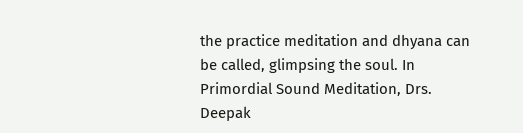the practice meditation and dhyana can be called, glimpsing the soul. In Primordial Sound Meditation, Drs. Deepak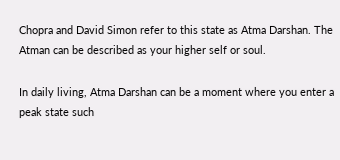Chopra and David Simon refer to this state as Atma Darshan. The Atman can be described as your higher self or soul.

In daily living, Atma Darshan can be a moment where you enter a peak state such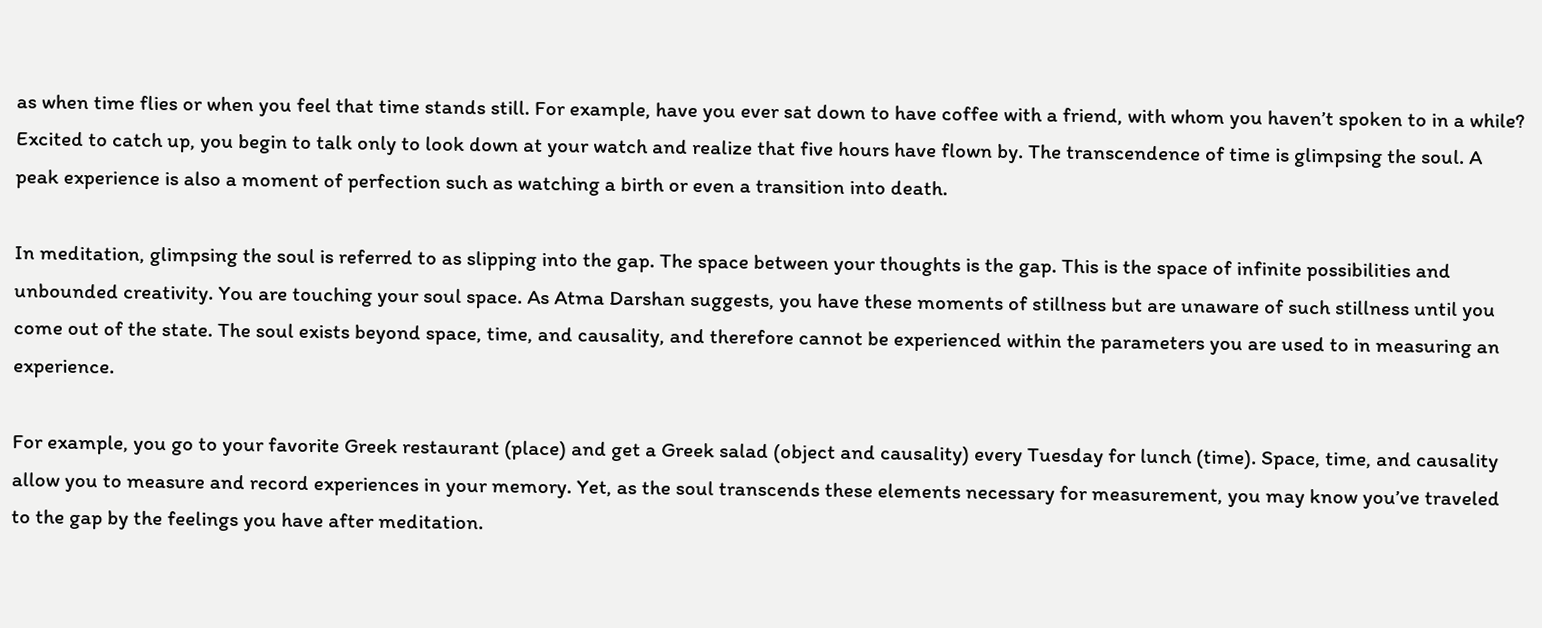as when time flies or when you feel that time stands still. For example, have you ever sat down to have coffee with a friend, with whom you haven’t spoken to in a while? Excited to catch up, you begin to talk only to look down at your watch and realize that five hours have flown by. The transcendence of time is glimpsing the soul. A peak experience is also a moment of perfection such as watching a birth or even a transition into death.

In meditation, glimpsing the soul is referred to as slipping into the gap. The space between your thoughts is the gap. This is the space of infinite possibilities and unbounded creativity. You are touching your soul space. As Atma Darshan suggests, you have these moments of stillness but are unaware of such stillness until you come out of the state. The soul exists beyond space, time, and causality, and therefore cannot be experienced within the parameters you are used to in measuring an experience.

For example, you go to your favorite Greek restaurant (place) and get a Greek salad (object and causality) every Tuesday for lunch (time). Space, time, and causality allow you to measure and record experiences in your memory. Yet, as the soul transcends these elements necessary for measurement, you may know you’ve traveled to the gap by the feelings you have after meditation.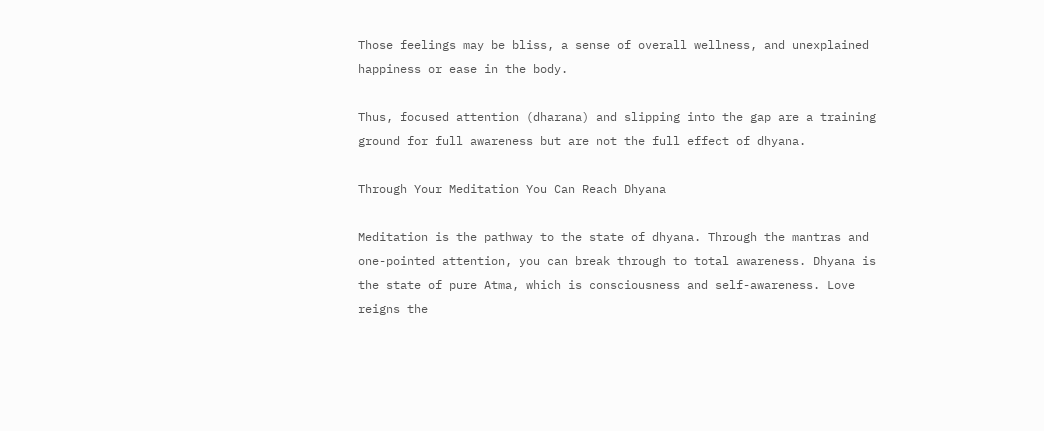Those feelings may be bliss, a sense of overall wellness, and unexplained happiness or ease in the body.

Thus, focused attention (dharana) and slipping into the gap are a training ground for full awareness but are not the full effect of dhyana.

Through Your Meditation You Can Reach Dhyana

Meditation is the pathway to the state of dhyana. Through the mantras and one-pointed attention, you can break through to total awareness. Dhyana is the state of pure Atma, which is consciousness and self-awareness. Love reigns the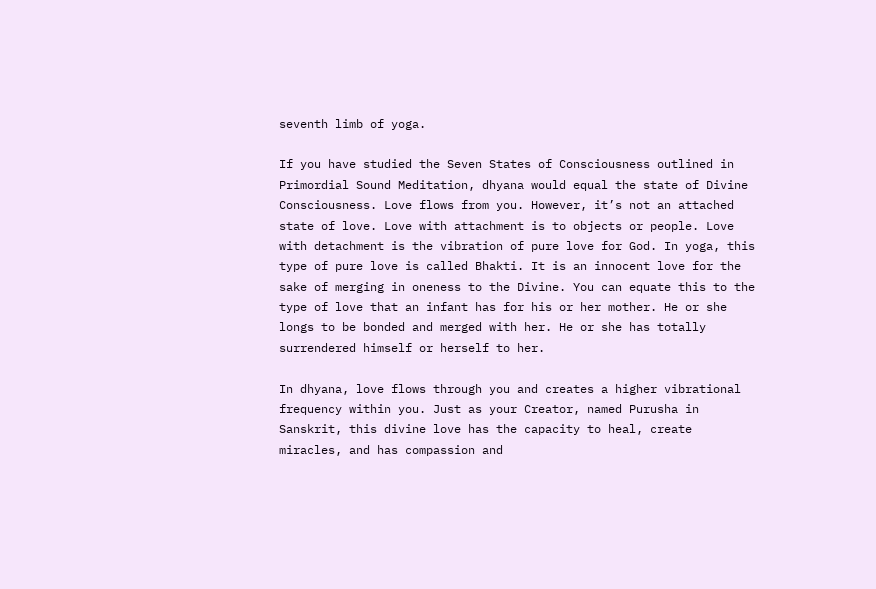seventh limb of yoga.

If you have studied the Seven States of Consciousness outlined in Primordial Sound Meditation, dhyana would equal the state of Divine Consciousness. Love flows from you. However, it’s not an attached state of love. Love with attachment is to objects or people. Love with detachment is the vibration of pure love for God. In yoga, this type of pure love is called Bhakti. It is an innocent love for the sake of merging in oneness to the Divine. You can equate this to the type of love that an infant has for his or her mother. He or she longs to be bonded and merged with her. He or she has totally surrendered himself or herself to her.

In dhyana, love flows through you and creates a higher vibrational frequency within you. Just as your Creator, named Purusha in Sanskrit, this divine love has the capacity to heal, create miracles, and has compassion and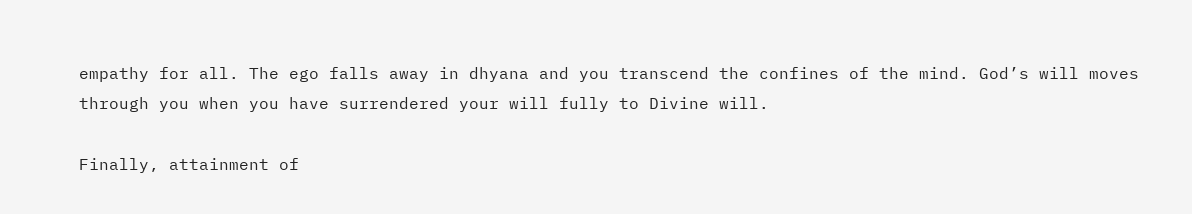empathy for all. The ego falls away in dhyana and you transcend the confines of the mind. God’s will moves through you when you have surrendered your will fully to Divine will.

Finally, attainment of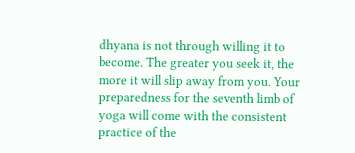dhyana is not through willing it to become. The greater you seek it, the more it will slip away from you. Your preparedness for the seventh limb of yoga will come with the consistent practice of the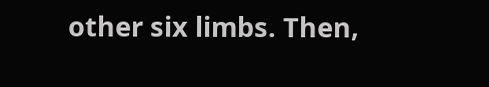other six limbs. Then,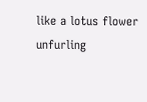like a lotus flower unfurling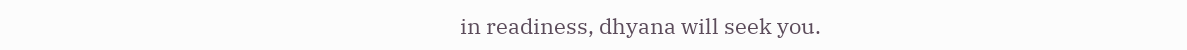in readiness, dhyana will seek you.